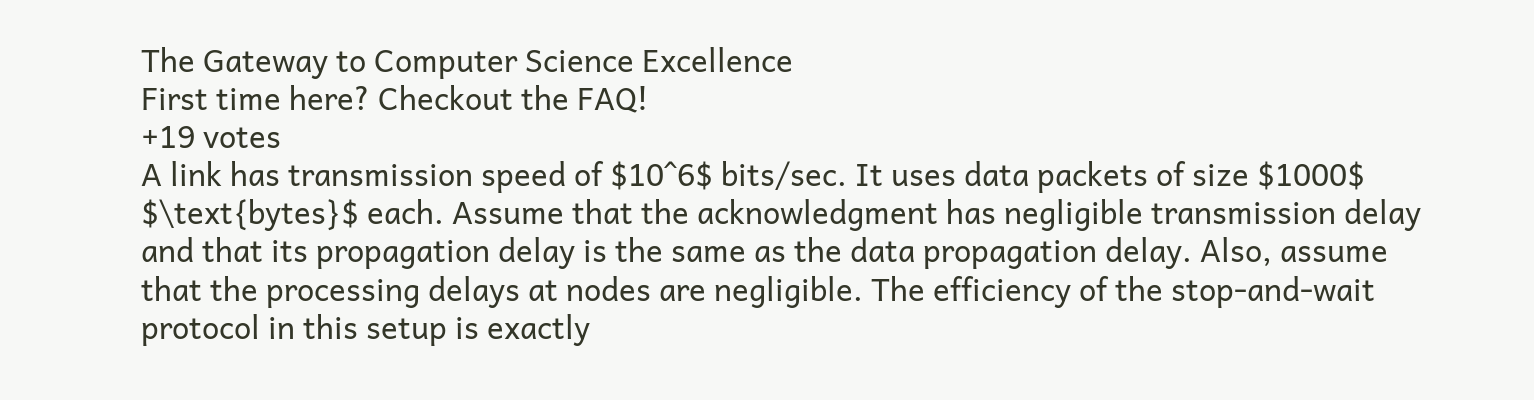The Gateway to Computer Science Excellence
First time here? Checkout the FAQ!
+19 votes
A link has transmission speed of $10^6$ bits/sec. It uses data packets of size $1000$ $\text{bytes}$ each. Assume that the acknowledgment has negligible transmission delay and that its propagation delay is the same as the data propagation delay. Also, assume that the processing delays at nodes are negligible. The efficiency of the stop-and-wait protocol in this setup is exactly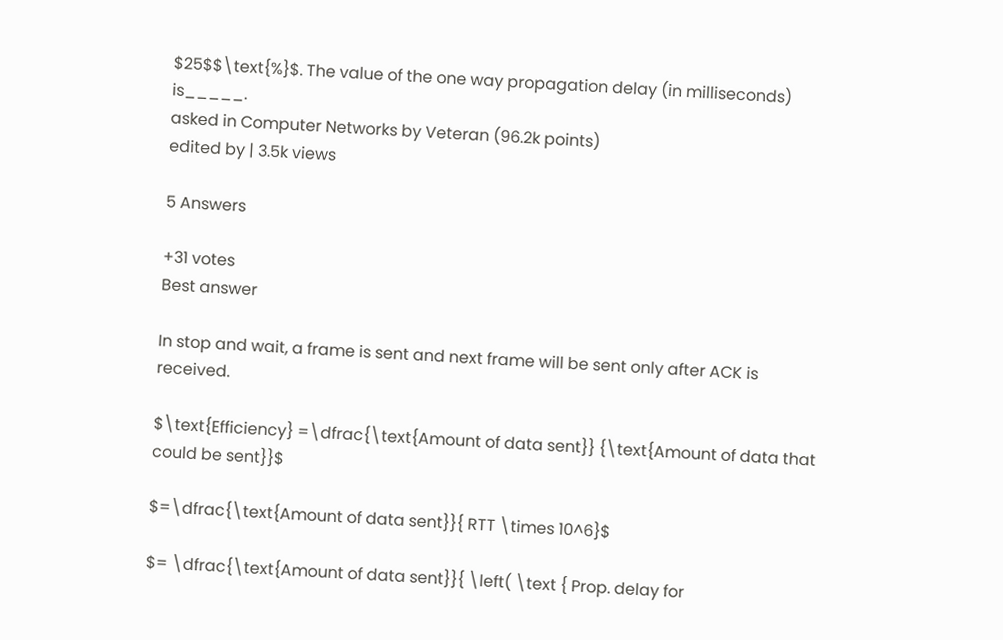$25$$\text{%}$. The value of the one way propagation delay (in milliseconds) is_____.
asked in Computer Networks by Veteran (96.2k points)
edited by | 3.5k views

5 Answers

+31 votes
Best answer

In stop and wait, a frame is sent and next frame will be sent only after ACK is received.

$\text{Efficiency} =\dfrac{\text{Amount of data sent}} {\text{Amount of data that could be sent}}$

$=\dfrac{\text{Amount of data sent}}{ RTT \times 10^6}$

$= \dfrac{\text{Amount of data sent}}{ \left( \text { Prop. delay for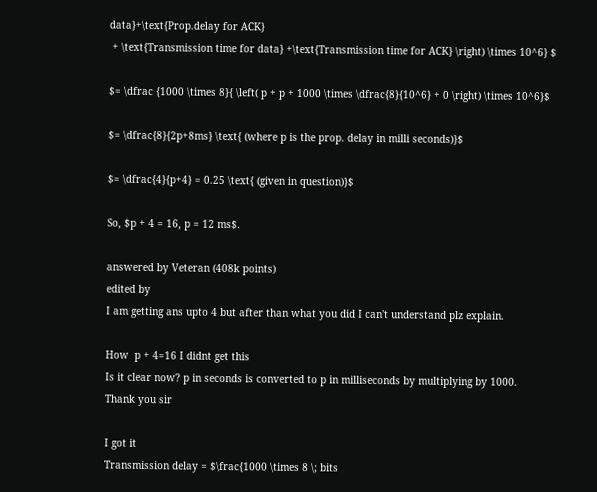data}+\text{Prop.delay for ACK}
 + \text{Transmission time for data} +\text{Transmission time for ACK} \right) \times 10^6} $

$= \dfrac {1000 \times 8}{ \left( p + p + 1000 \times \dfrac{8}{10^6} + 0 \right) \times 10^6}$

$= \dfrac{8}{2p+8ms} \text{ (where p is the prop. delay in milli seconds)}$

$= \dfrac{4}{p+4} = 0.25 \text{ (given in question)}$

So, $p + 4 = 16, p = 12 ms$.

answered by Veteran (408k points)
edited by
I am getting ans upto 4 but after than what you did I can't understand plz explain.

How  p + 4=16 I didnt get this
Is it clear now? p in seconds is converted to p in milliseconds by multiplying by 1000.
Thank you sir

I got it
Transmission delay = $\frac{1000 \times 8 \; bits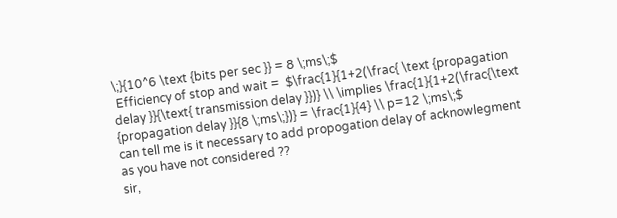\;}{10^6 \text {bits per sec }} = 8 \;ms\;$
 Efficiency of stop and wait =  $\frac{1}{1+2(\frac{ \text {propagation delay }}{\text{ transmission delay }})} \\ \implies \frac{1}{1+2(\frac{\text {propagation delay }}{8 \;ms\;})} = \frac{1}{4} \\ p=12 \;ms\;$
can tell me is it necessary to add propogation delay of acknowlegment as you have not considered ??
sir,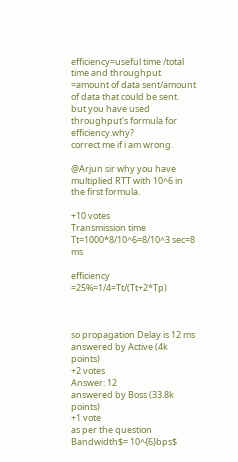efficiency=useful time /total time and throughput =amount of data sent/amount of data that could be sent.
but you have used throughput's formula for efficiency.why?
correct me if i am wrong.

@Arjun sir why you have multiplied RTT with 10^6 in the first formula.

+10 votes
Transmission time Tt=1000*8/10^6=8/10^3 sec=8 ms

efficiency =25%=1/4=Tt/(Tt+2*Tp)



so propagation Delay is 12 ms
answered by Active (4k points)
+2 votes
Answer: 12
answered by Boss (33.8k points)
+1 vote
as per the question Bandwidth$= 10^{6}bps$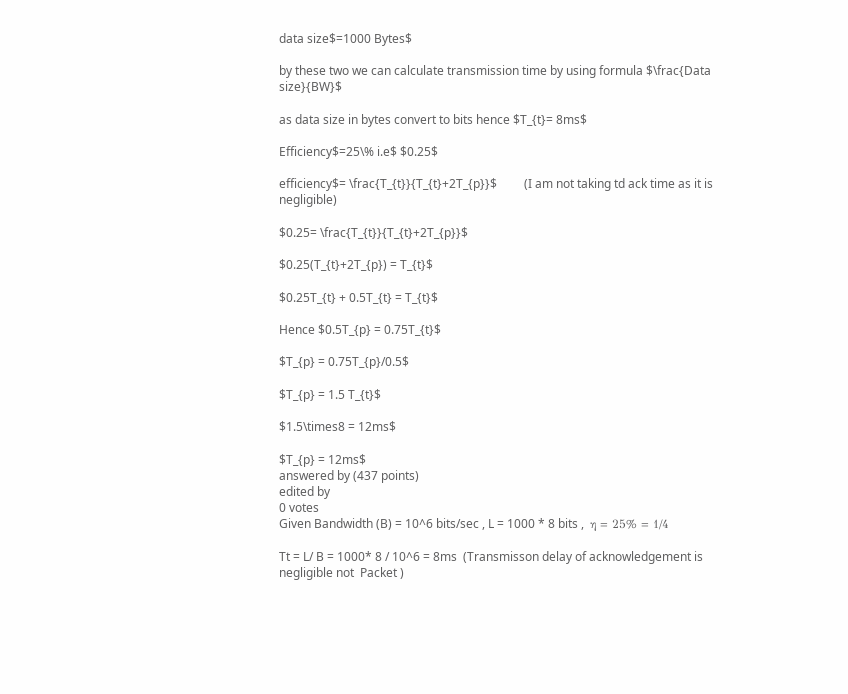data size$=1000 Bytes$

by these two we can calculate transmission time by using formula $\frac{Data size}{BW}$

as data size in bytes convert to bits hence $T_{t}= 8ms$

Efficiency$=25\% i.e$ $0.25$

efficiency$= \frac{T_{t}}{T_{t}+2T_{p}}$         (I am not taking td ack time as it is negligible)

$0.25= \frac{T_{t}}{T_{t}+2T_{p}}$

$0.25(T_{t}+2T_{p}) = T_{t}$

$0.25T_{t} + 0.5T_{t} = T_{t}$

Hence $0.5T_{p} = 0.75T_{t}$

$T_{p} = 0.75T_{p}/0.5$

$T_{p} = 1.5 T_{t}$

$1.5\times8 = 12ms$

$T_{p} = 12ms$
answered by (437 points)
edited by
0 votes
Given Bandwidth (B) = 10^6 bits/sec , L = 1000 * 8 bits ,  η = 25% = 1/4

Tt = L/ B = 1000* 8 / 10^6 = 8ms  (Transmisson delay of acknowledgement is negligible not  Packet )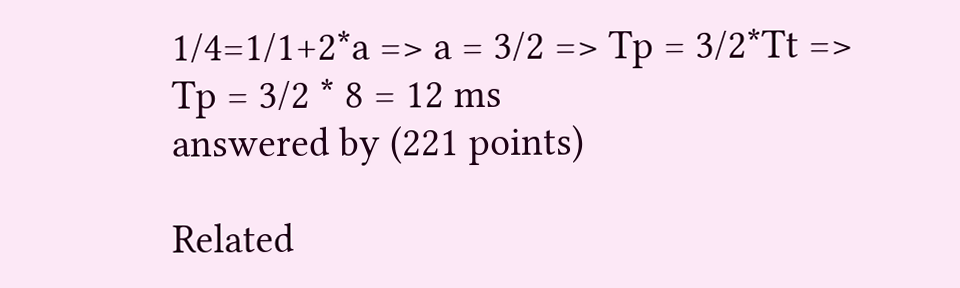1/4=1/1+2*a => a = 3/2 => Tp = 3/2*Tt => Tp = 3/2 * 8 = 12 ms
answered by (221 points)

Related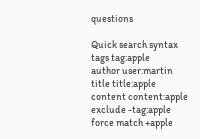questions

Quick search syntax
tags tag:apple
author user:martin
title title:apple
content content:apple
exclude -tag:apple
force match +apple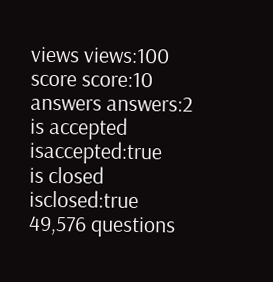views views:100
score score:10
answers answers:2
is accepted isaccepted:true
is closed isclosed:true
49,576 questions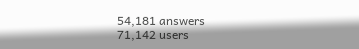54,181 answers
71,142 users